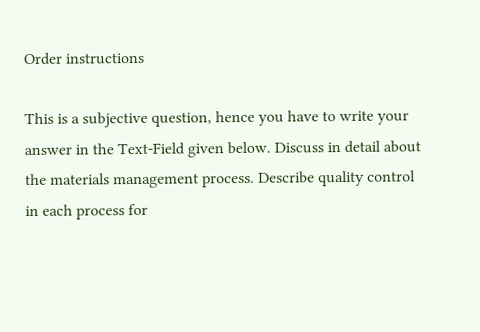Order instructions

This is a subjective question, hence you have to write your answer in the Text-Field given below. Discuss in detail about the materials management process. Describe quality control in each process for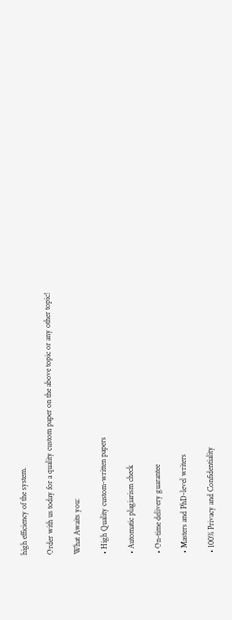high efficiency of the system.

Order with us today for a quality custom paper on the above topic or any other topic!

What Awaits you:

• High Quality custom-written papers

• Automatic plagiarism check

• On-time delivery guarantee

• Masters and PhD-level writers

• 100% Privacy and Confidentiality